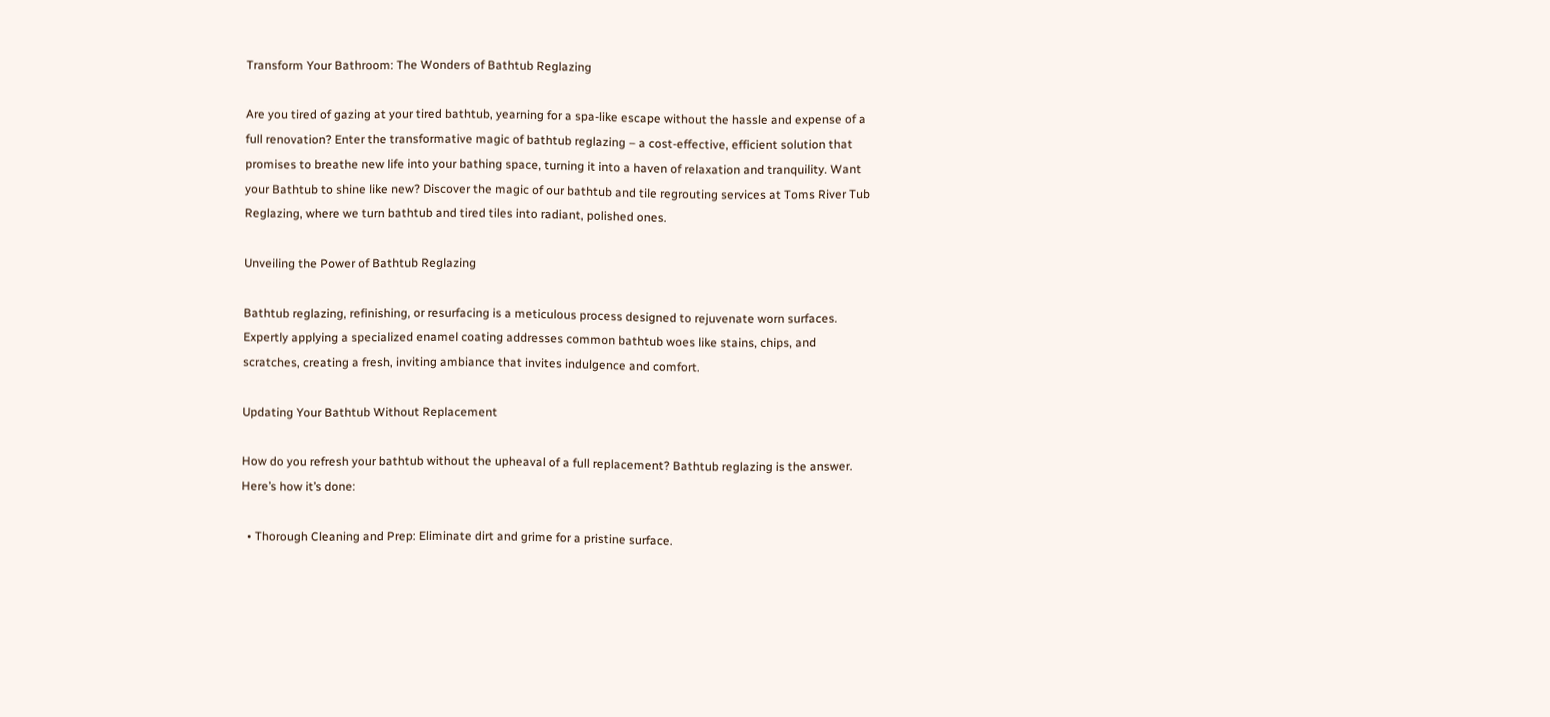Transform Your Bathroom: The Wonders of Bathtub Reglazing

Are you tired of gazing at your tired bathtub, yearning for a spa-like escape without the hassle and expense of a full renovation? Enter the transformative magic of bathtub reglazing – a cost-effective, efficient solution that promises to breathe new life into your bathing space, turning it into a haven of relaxation and tranquility. Want your Bathtub to shine like new? Discover the magic of our bathtub and tile regrouting services at Toms River Tub Reglazing, where we turn bathtub and tired tiles into radiant, polished ones.

Unveiling the Power of Bathtub Reglazing

Bathtub reglazing, refinishing, or resurfacing is a meticulous process designed to rejuvenate worn surfaces. Expertly applying a specialized enamel coating addresses common bathtub woes like stains, chips, and scratches, creating a fresh, inviting ambiance that invites indulgence and comfort.

Updating Your Bathtub Without Replacement

How do you refresh your bathtub without the upheaval of a full replacement? Bathtub reglazing is the answer. Here’s how it’s done:

  • Thorough Cleaning and Prep: Eliminate dirt and grime for a pristine surface.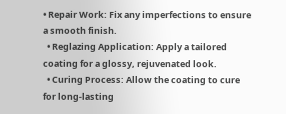• Repair Work: Fix any imperfections to ensure a smooth finish.
  • Reglazing Application: Apply a tailored coating for a glossy, rejuvenated look.
  • Curing Process: Allow the coating to cure for long-lasting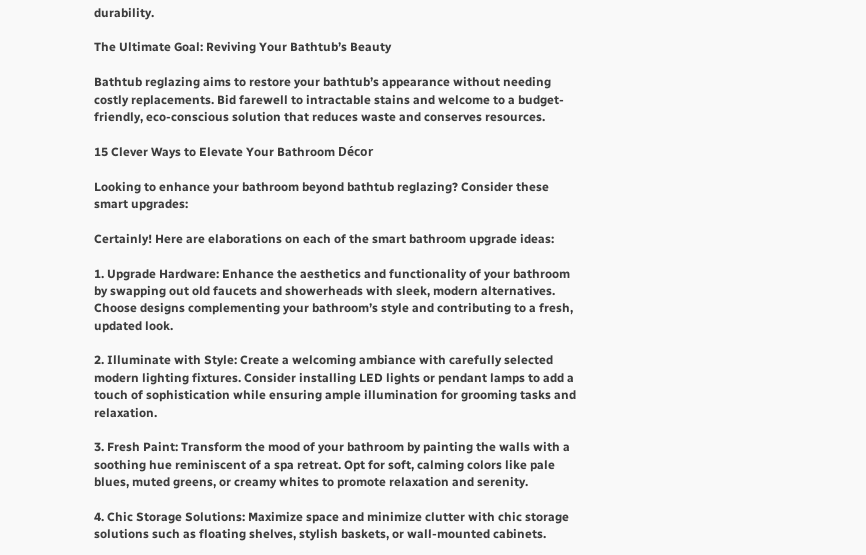durability.

The Ultimate Goal: Reviving Your Bathtub’s Beauty

Bathtub reglazing aims to restore your bathtub’s appearance without needing costly replacements. Bid farewell to intractable stains and welcome to a budget-friendly, eco-conscious solution that reduces waste and conserves resources.

15 Clever Ways to Elevate Your Bathroom Décor

Looking to enhance your bathroom beyond bathtub reglazing? Consider these smart upgrades:

Certainly! Here are elaborations on each of the smart bathroom upgrade ideas:

1. Upgrade Hardware: Enhance the aesthetics and functionality of your bathroom by swapping out old faucets and showerheads with sleek, modern alternatives. Choose designs complementing your bathroom’s style and contributing to a fresh, updated look.

2. Illuminate with Style: Create a welcoming ambiance with carefully selected modern lighting fixtures. Consider installing LED lights or pendant lamps to add a touch of sophistication while ensuring ample illumination for grooming tasks and relaxation.

3. Fresh Paint: Transform the mood of your bathroom by painting the walls with a soothing hue reminiscent of a spa retreat. Opt for soft, calming colors like pale blues, muted greens, or creamy whites to promote relaxation and serenity.

4. Chic Storage Solutions: Maximize space and minimize clutter with chic storage solutions such as floating shelves, stylish baskets, or wall-mounted cabinets.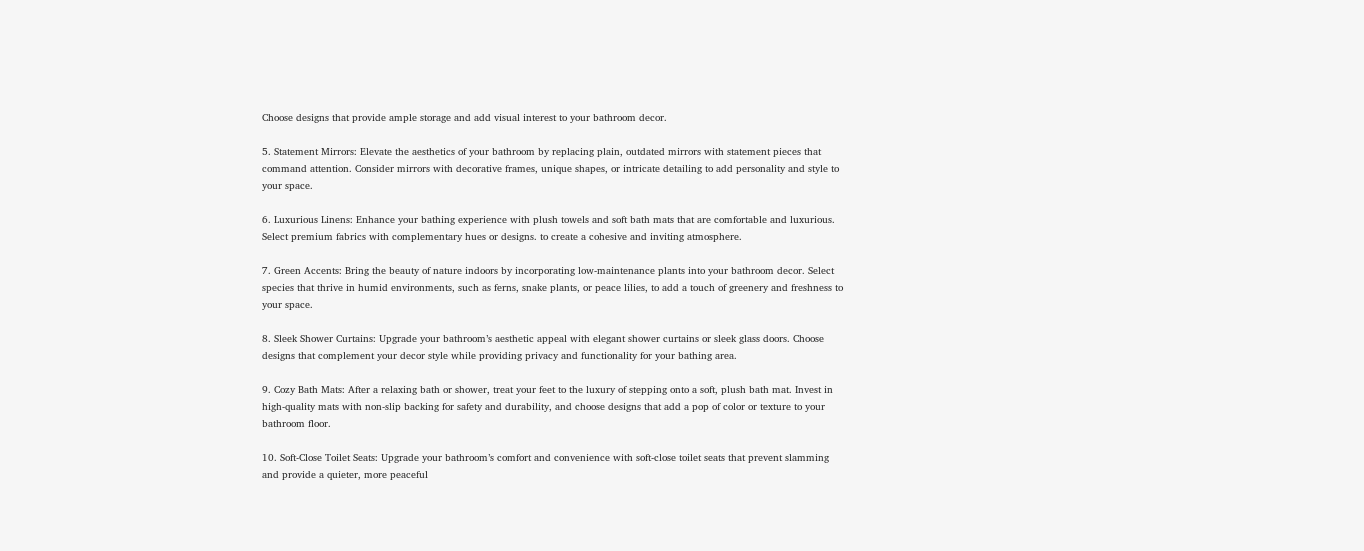Choose designs that provide ample storage and add visual interest to your bathroom decor.

5. Statement Mirrors: Elevate the aesthetics of your bathroom by replacing plain, outdated mirrors with statement pieces that command attention. Consider mirrors with decorative frames, unique shapes, or intricate detailing to add personality and style to your space.

6. Luxurious Linens: Enhance your bathing experience with plush towels and soft bath mats that are comfortable and luxurious. Select premium fabrics with complementary hues or designs. to create a cohesive and inviting atmosphere.

7. Green Accents: Bring the beauty of nature indoors by incorporating low-maintenance plants into your bathroom decor. Select species that thrive in humid environments, such as ferns, snake plants, or peace lilies, to add a touch of greenery and freshness to your space.

8. Sleek Shower Curtains: Upgrade your bathroom’s aesthetic appeal with elegant shower curtains or sleek glass doors. Choose designs that complement your decor style while providing privacy and functionality for your bathing area.

9. Cozy Bath Mats: After a relaxing bath or shower, treat your feet to the luxury of stepping onto a soft, plush bath mat. Invest in high-quality mats with non-slip backing for safety and durability, and choose designs that add a pop of color or texture to your bathroom floor.

10. Soft-Close Toilet Seats: Upgrade your bathroom’s comfort and convenience with soft-close toilet seats that prevent slamming and provide a quieter, more peaceful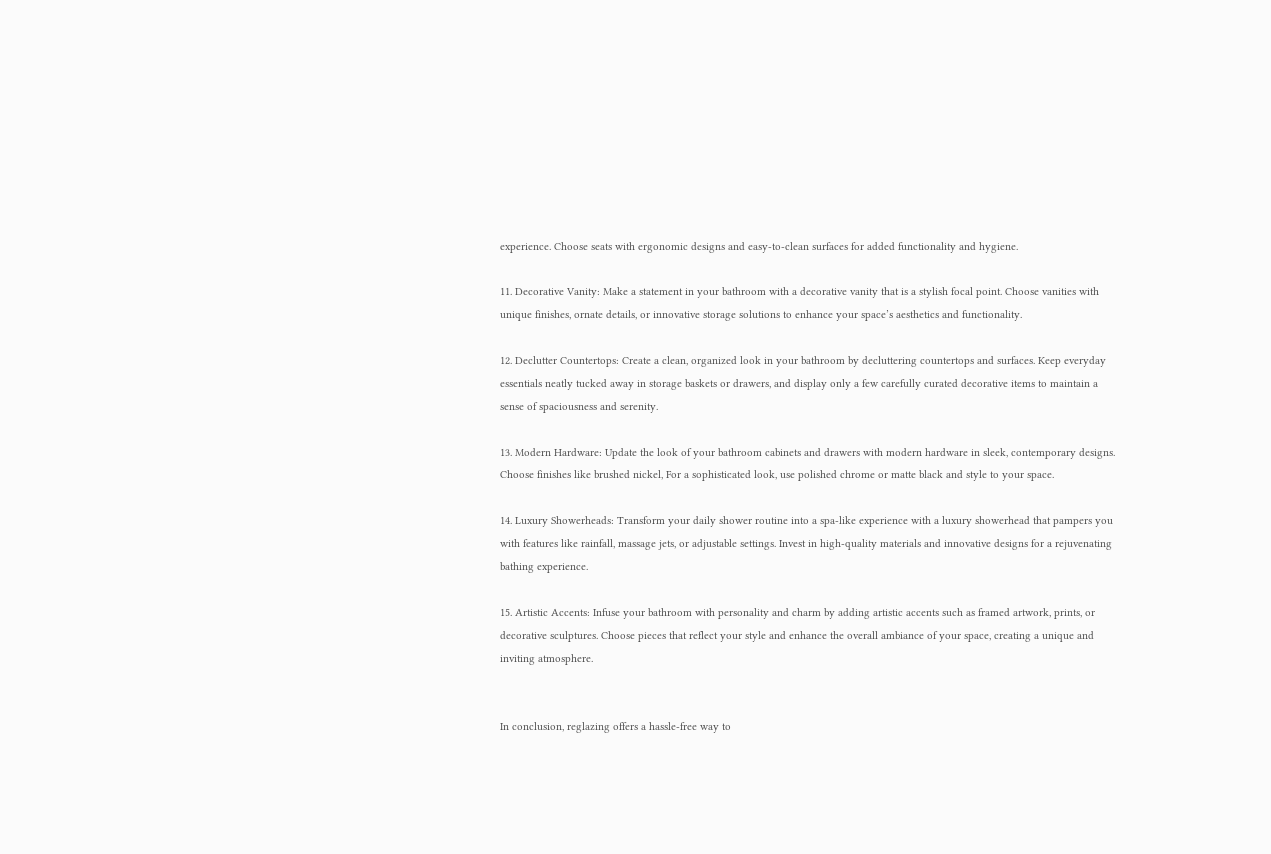experience. Choose seats with ergonomic designs and easy-to-clean surfaces for added functionality and hygiene.

11. Decorative Vanity: Make a statement in your bathroom with a decorative vanity that is a stylish focal point. Choose vanities with unique finishes, ornate details, or innovative storage solutions to enhance your space’s aesthetics and functionality.

12. Declutter Countertops: Create a clean, organized look in your bathroom by decluttering countertops and surfaces. Keep everyday essentials neatly tucked away in storage baskets or drawers, and display only a few carefully curated decorative items to maintain a sense of spaciousness and serenity.

13. Modern Hardware: Update the look of your bathroom cabinets and drawers with modern hardware in sleek, contemporary designs. Choose finishes like brushed nickel, For a sophisticated look, use polished chrome or matte black and style to your space.

14. Luxury Showerheads: Transform your daily shower routine into a spa-like experience with a luxury showerhead that pampers you with features like rainfall, massage jets, or adjustable settings. Invest in high-quality materials and innovative designs for a rejuvenating bathing experience.

15. Artistic Accents: Infuse your bathroom with personality and charm by adding artistic accents such as framed artwork, prints, or decorative sculptures. Choose pieces that reflect your style and enhance the overall ambiance of your space, creating a unique and inviting atmosphere.


In conclusion, reglazing offers a hassle-free way to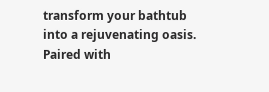transform your bathtub into a rejuvenating oasis. Paired with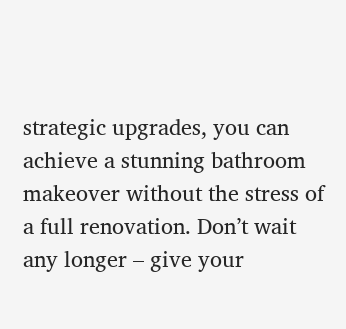strategic upgrades, you can achieve a stunning bathroom makeover without the stress of a full renovation. Don’t wait any longer – give your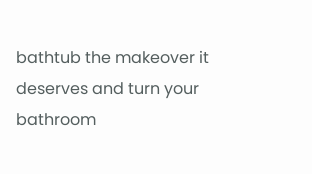bathtub the makeover it deserves and turn your bathroom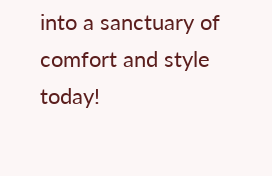into a sanctuary of comfort and style today!